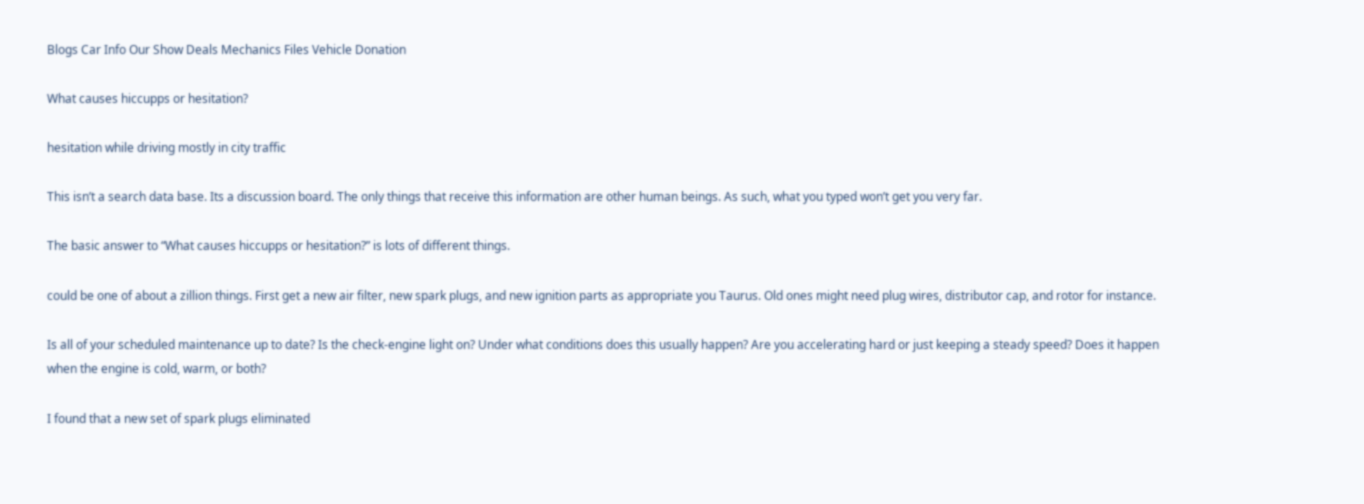Blogs Car Info Our Show Deals Mechanics Files Vehicle Donation

What causes hiccupps or hesitation?

hesitation while driving mostly in city traffic

This isn’t a search data base. Its a discussion board. The only things that receive this information are other human beings. As such, what you typed won’t get you very far.

The basic answer to “What causes hiccupps or hesitation?” is lots of different things.

could be one of about a zillion things. First get a new air filter, new spark plugs, and new ignition parts as appropriate you Taurus. Old ones might need plug wires, distributor cap, and rotor for instance.

Is all of your scheduled maintenance up to date? Is the check-engine light on? Under what conditions does this usually happen? Are you accelerating hard or just keeping a steady speed? Does it happen when the engine is cold, warm, or both?

I found that a new set of spark plugs eliminated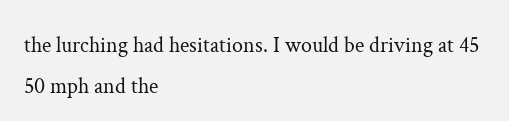the lurching had hesitations. I would be driving at 45 50 mph and the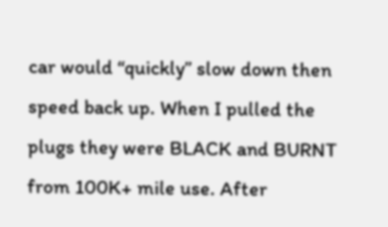car would “quickly” slow down then speed back up. When I pulled the plugs they were BLACK and BURNT from 100K+ mile use. After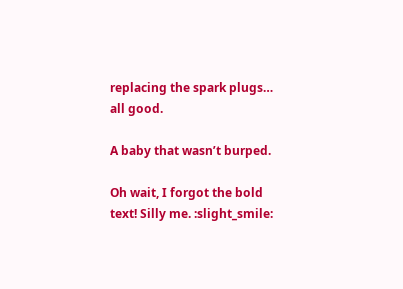replacing the spark plugs… all good.

A baby that wasn’t burped.

Oh wait, I forgot the bold text! Silly me. :slight_smile: